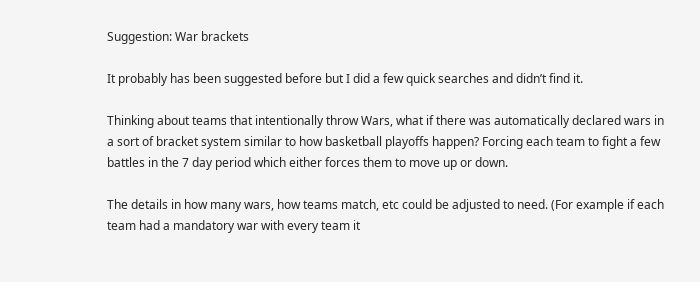Suggestion: War brackets

It probably has been suggested before but I did a few quick searches and didn’t find it.

Thinking about teams that intentionally throw Wars, what if there was automatically declared wars in a sort of bracket system similar to how basketball playoffs happen? Forcing each team to fight a few battles in the 7 day period which either forces them to move up or down.

The details in how many wars, how teams match, etc could be adjusted to need. (For example if each team had a mandatory war with every team it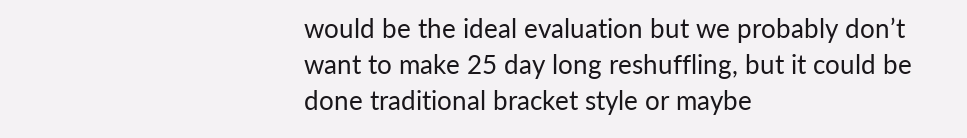would be the ideal evaluation but we probably don’t want to make 25 day long reshuffling, but it could be done traditional bracket style or maybe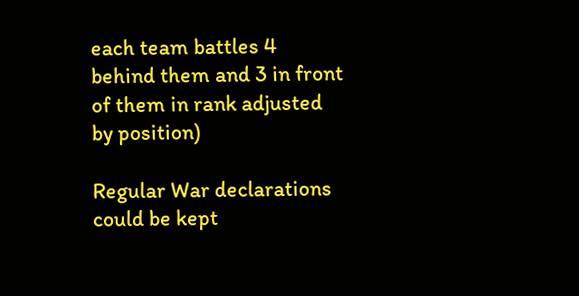each team battles 4 behind them and 3 in front of them in rank adjusted by position)

Regular War declarations could be kept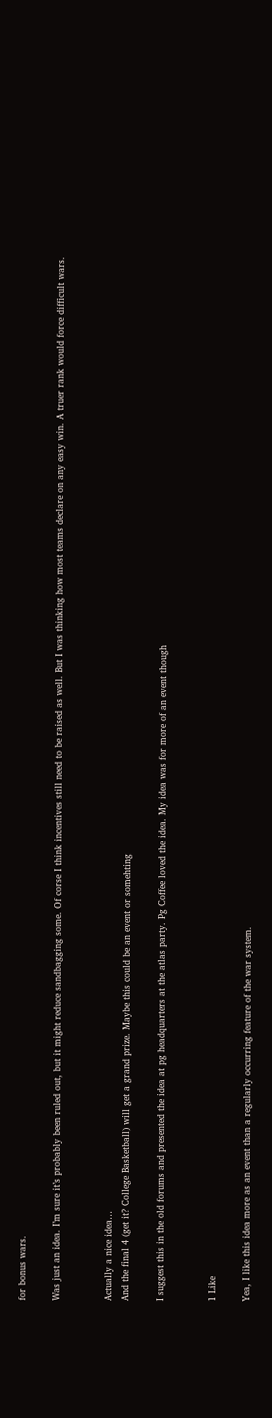for bonus wars.

Was just an idea. I’m sure it’s probably been ruled out, but it might reduce sandbagging some. Of corse I think incentives still need to be raised as well. But I was thinking how most teams declare on any easy win. A truer rank would force difficult wars.


Actually a nice idea…
And the final 4 (get it? College Basketball) will get a grand prize. Maybe this could be an event or somehting

I suggest this in the old forums and presented the idea at pg headquarters at the atlas party. Pg Coffee loved the idea. My idea was for more of an event though


1 Like

Yea, I like this idea more as an event than a regularly occurring feature of the war system.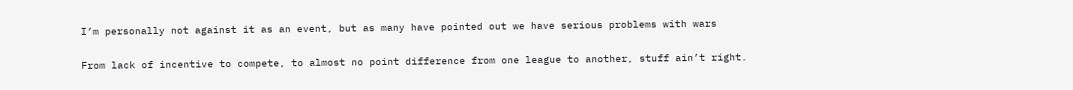I’m personally not against it as an event, but as many have pointed out we have serious problems with wars

From lack of incentive to compete, to almost no point difference from one league to another, stuff ain’t right.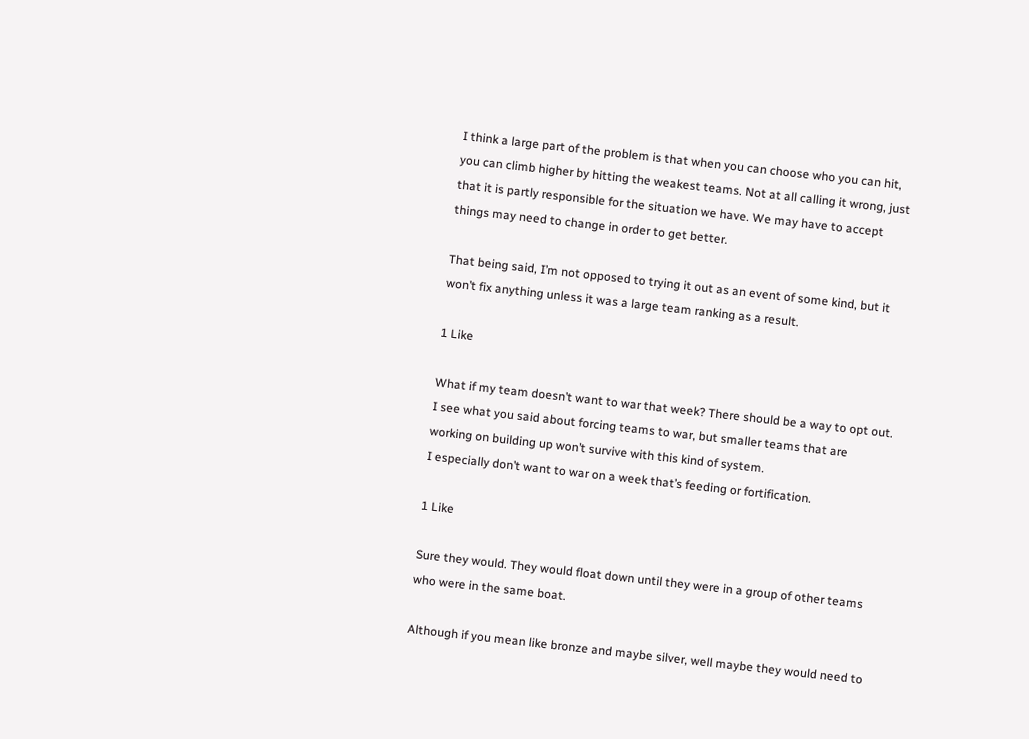I think a large part of the problem is that when you can choose who you can hit, you can climb higher by hitting the weakest teams. Not at all calling it wrong, just that it is partly responsible for the situation we have. We may have to accept things may need to change in order to get better.

That being said, I’m not opposed to trying it out as an event of some kind, but it won’t fix anything unless it was a large team ranking as a result.

1 Like

What if my team doesn’t want to war that week? There should be a way to opt out.
I see what you said about forcing teams to war, but smaller teams that are working on building up won’t survive with this kind of system.
I especially don’t want to war on a week that’s feeding or fortification.

1 Like

Sure they would. They would float down until they were in a group of other teams who were in the same boat.

Although if you mean like bronze and maybe silver, well maybe they would need to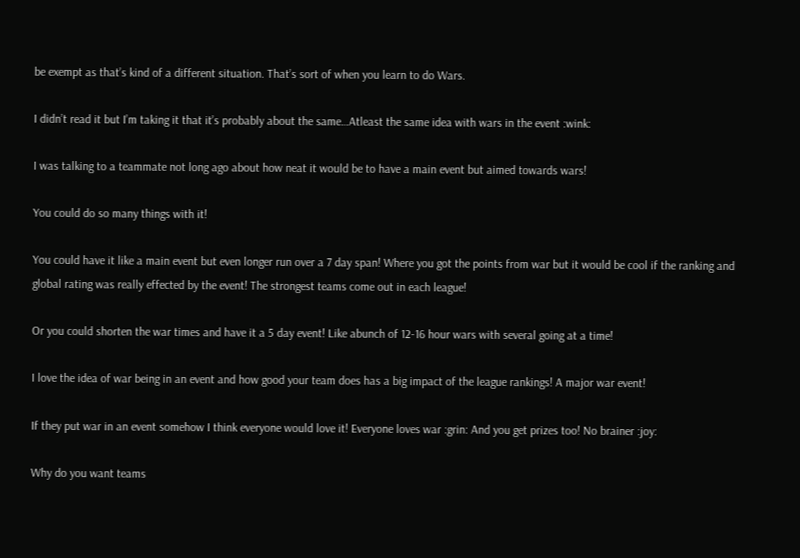be exempt as that’s kind of a different situation. That’s sort of when you learn to do Wars.

I didn’t read it but I’m taking it that it’s probably about the same…Atleast the same idea with wars in the event :wink:

I was talking to a teammate not long ago about how neat it would be to have a main event but aimed towards wars!

You could do so many things with it!

You could have it like a main event but even longer run over a 7 day span! Where you got the points from war but it would be cool if the ranking and global rating was really effected by the event! The strongest teams come out in each league!

Or you could shorten the war times and have it a 5 day event! Like abunch of 12-16 hour wars with several going at a time!

I love the idea of war being in an event and how good your team does has a big impact of the league rankings! A major war event!

If they put war in an event somehow I think everyone would love it! Everyone loves war :grin: And you get prizes too! No brainer :joy:

Why do you want teams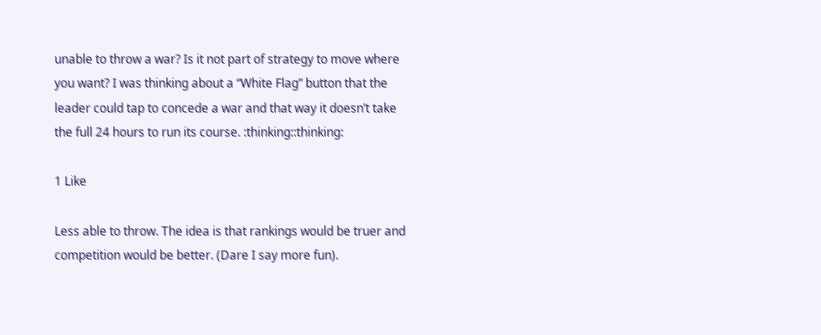unable to throw a war? Is it not part of strategy to move where you want? I was thinking about a “White Flag” button that the leader could tap to concede a war and that way it doesn’t take the full 24 hours to run its course. :thinking::thinking:

1 Like

Less able to throw. The idea is that rankings would be truer and competition would be better. (Dare I say more fun).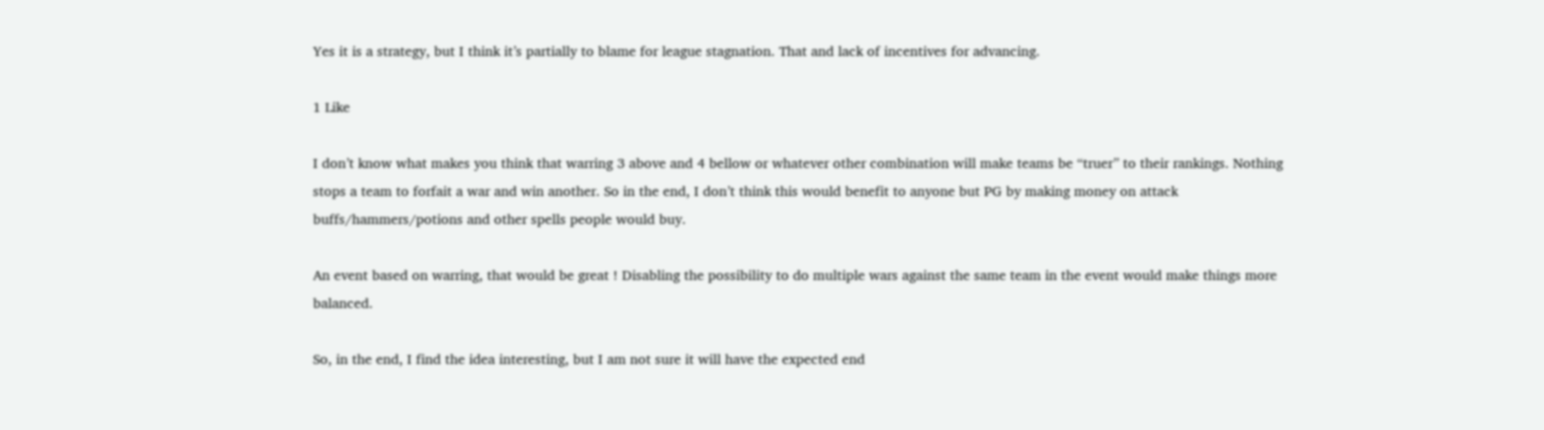Yes it is a strategy, but I think it’s partially to blame for league stagnation. That and lack of incentives for advancing.

1 Like

I don’t know what makes you think that warring 3 above and 4 bellow or whatever other combination will make teams be “truer” to their rankings. Nothing stops a team to forfait a war and win another. So in the end, I don’t think this would benefit to anyone but PG by making money on attack buffs/hammers/potions and other spells people would buy.

An event based on warring, that would be great ! Disabling the possibility to do multiple wars against the same team in the event would make things more balanced.

So, in the end, I find the idea interesting, but I am not sure it will have the expected end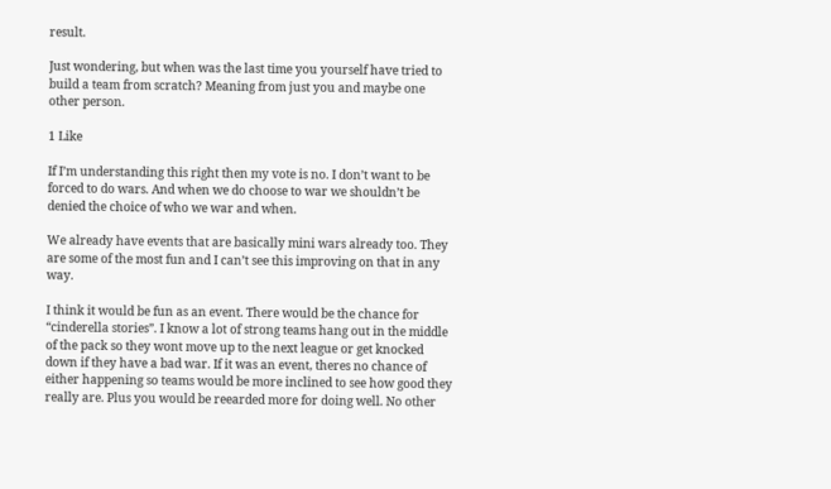result.

Just wondering, but when was the last time you yourself have tried to build a team from scratch? Meaning from just you and maybe one other person.

1 Like

If I’m understanding this right then my vote is no. I don’t want to be forced to do wars. And when we do choose to war we shouldn’t be denied the choice of who we war and when.

We already have events that are basically mini wars already too. They are some of the most fun and I can’t see this improving on that in any way.

I think it would be fun as an event. There would be the chance for “cinderella stories”. I know a lot of strong teams hang out in the middle of the pack so they wont move up to the next league or get knocked down if they have a bad war. If it was an event, theres no chance of either happening so teams would be more inclined to see how good they really are. Plus you would be reearded more for doing well. No other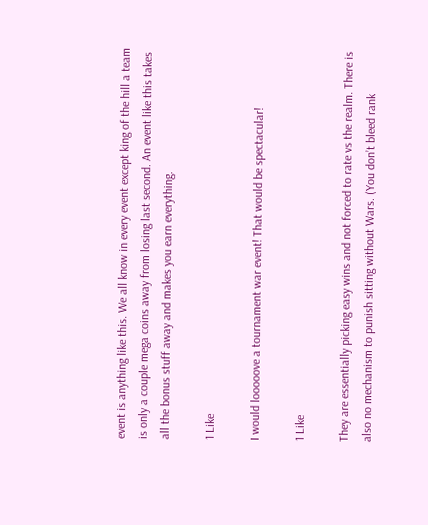event is anything like this. We all know in every event except king of the hill a team is only a couple mega coins away from losing last second. An event like this takes all the bonus stuff away and makes you earn everything.

1 Like

I would looooove a tournament war event! That would be spectacular!

1 Like

They are essentially picking easy wins and not forced to rate vs the realm. There is also no mechanism to punish sitting without Wars. (You don’t bleed rank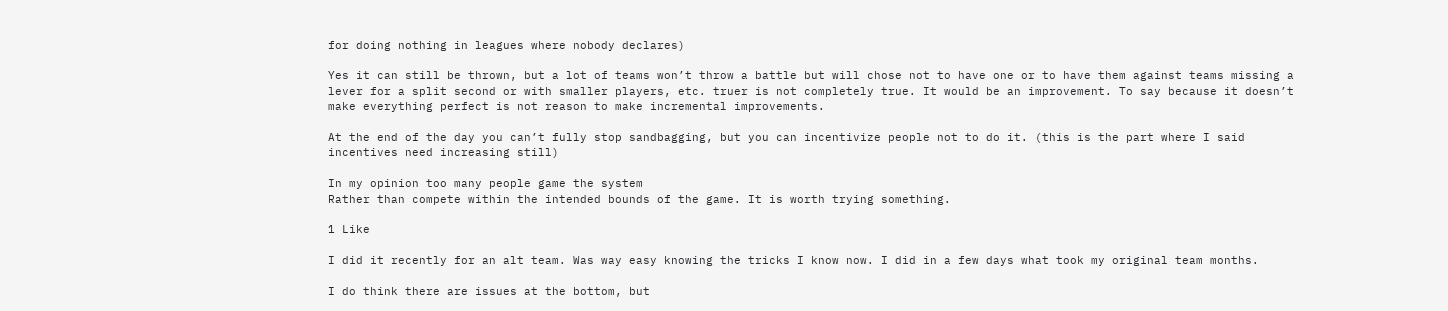for doing nothing in leagues where nobody declares)

Yes it can still be thrown, but a lot of teams won’t throw a battle but will chose not to have one or to have them against teams missing a lever for a split second or with smaller players, etc. truer is not completely true. It would be an improvement. To say because it doesn’t make everything perfect is not reason to make incremental improvements.

At the end of the day you can’t fully stop sandbagging, but you can incentivize people not to do it. (this is the part where I said incentives need increasing still)

In my opinion too many people game the system
Rather than compete within the intended bounds of the game. It is worth trying something.

1 Like

I did it recently for an alt team. Was way easy knowing the tricks I know now. I did in a few days what took my original team months.

I do think there are issues at the bottom, but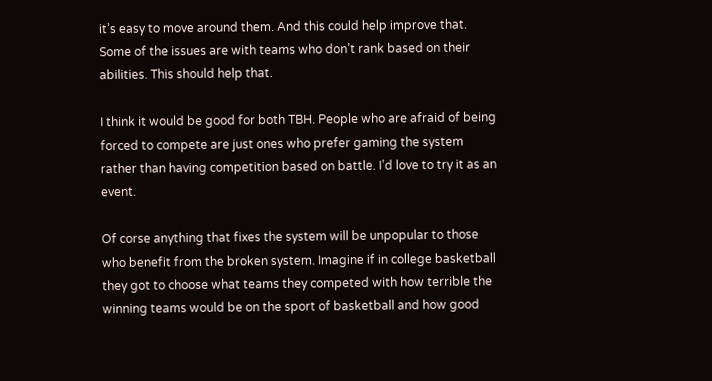it’s easy to move around them. And this could help improve that. Some of the issues are with teams who don’t rank based on their abilities. This should help that.

I think it would be good for both TBH. People who are afraid of being forced to compete are just ones who prefer gaming the system rather than having competition based on battle. I’d love to try it as an event.

Of corse anything that fixes the system will be unpopular to those who benefit from the broken system. Imagine if in college basketball they got to choose what teams they competed with how terrible the winning teams would be on the sport of basketball and how good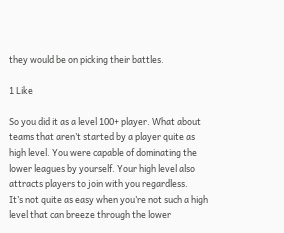they would be on picking their battles.

1 Like

So you did it as a level 100+ player. What about teams that aren’t started by a player quite as high level. You were capable of dominating the lower leagues by yourself. Your high level also attracts players to join with you regardless.
It’s not quite as easy when you’re not such a high level that can breeze through the lower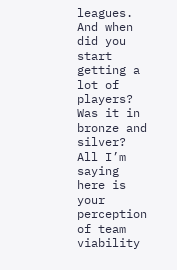leagues.
And when did you start getting a lot of players? Was it in bronze and silver?
All I’m saying here is your perception of team viability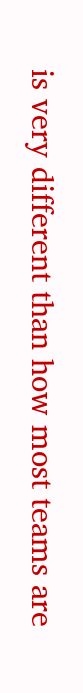is very different than how most teams are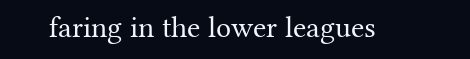faring in the lower leagues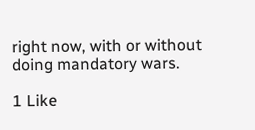right now, with or without doing mandatory wars.

1 Like